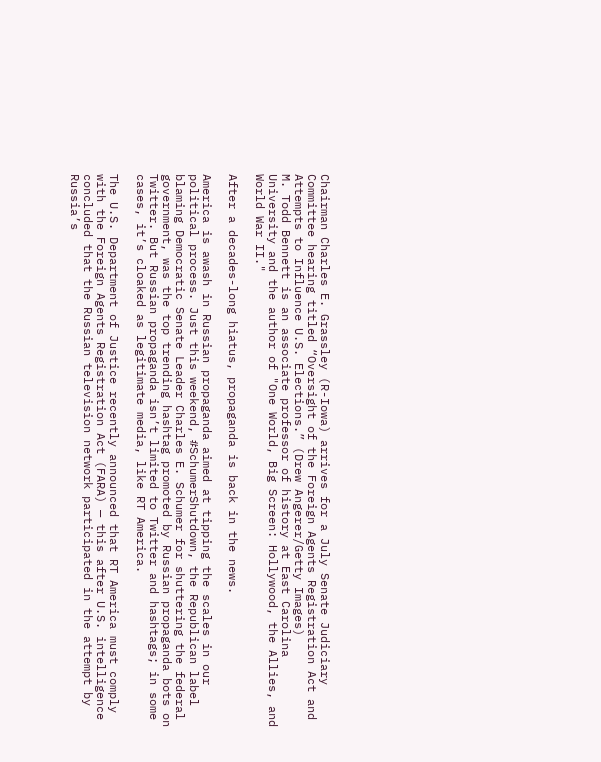Chairman Charles E. Grassley (R-Iowa) arrives for a July Senate Judiciary Committee hearing titled “Oversight of the Foreign Agents Registration Act and Attempts to Influence U.S. Elections.” (Drew Angerer/Getty Images)
M. Todd Bennett is an associate professor of history at East Carolina University and the author of "One World, Big Screen: Hollywood, the Allies, and World War II."

After a decades-long hiatus, propaganda is back in the news.

America is awash in Russian propaganda aimed at tipping the scales in our political process. Just this weekend, #SchumerShutdown, the Republican label blaming Democratic Senate Leader Charles E. Schumer for shuttering the federal government, was the top trending hashtag promoted by Russian propaganda bots on Twitter. But Russian propaganda isn’t limited to Twitter and hashtags; in some cases, it’s cloaked as legitimate media, like RT America.

The U.S. Department of Justice recently announced that RT America must comply with the Foreign Agents Registration Act (FARA) — this after U.S. intelligence concluded that the Russian television network participated in the attempt by Russia’s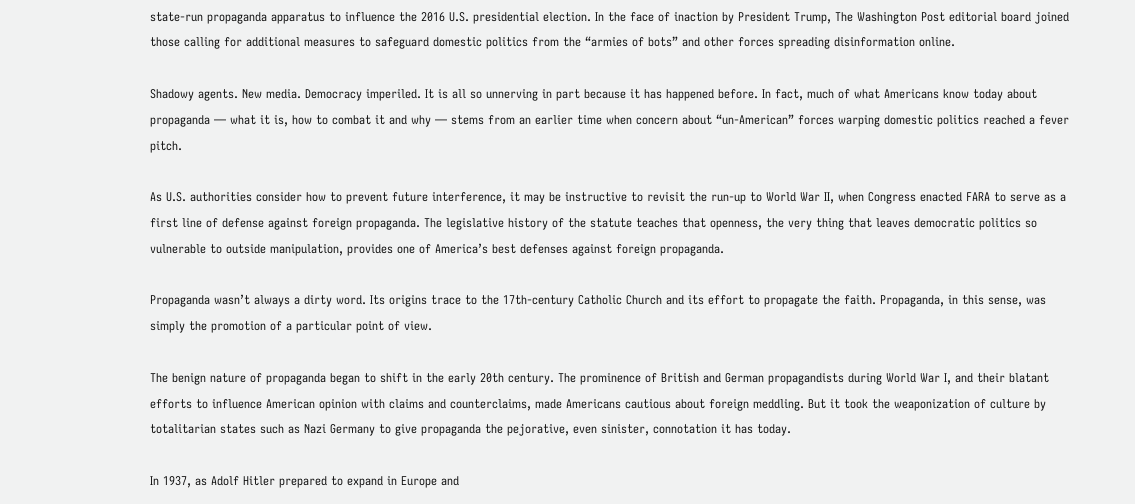state-run propaganda apparatus to influence the 2016 U.S. presidential election. In the face of inaction by President Trump, The Washington Post editorial board joined those calling for additional measures to safeguard domestic politics from the “armies of bots” and other forces spreading disinformation online.

Shadowy agents. New media. Democracy imperiled. It is all so unnerving in part because it has happened before. In fact, much of what Americans know today about propaganda — what it is, how to combat it and why — stems from an earlier time when concern about “un-American” forces warping domestic politics reached a fever pitch.

As U.S. authorities consider how to prevent future interference, it may be instructive to revisit the run-up to World War II, when Congress enacted FARA to serve as a first line of defense against foreign propaganda. The legislative history of the statute teaches that openness, the very thing that leaves democratic politics so vulnerable to outside manipulation, provides one of America’s best defenses against foreign propaganda.

Propaganda wasn’t always a dirty word. Its origins trace to the 17th-century Catholic Church and its effort to propagate the faith. Propaganda, in this sense, was simply the promotion of a particular point of view.

The benign nature of propaganda began to shift in the early 20th century. The prominence of British and German propagandists during World War I, and their blatant efforts to influence American opinion with claims and counterclaims, made Americans cautious about foreign meddling. But it took the weaponization of culture by totalitarian states such as Nazi Germany to give propaganda the pejorative, even sinister, connotation it has today.

In 1937, as Adolf Hitler prepared to expand in Europe and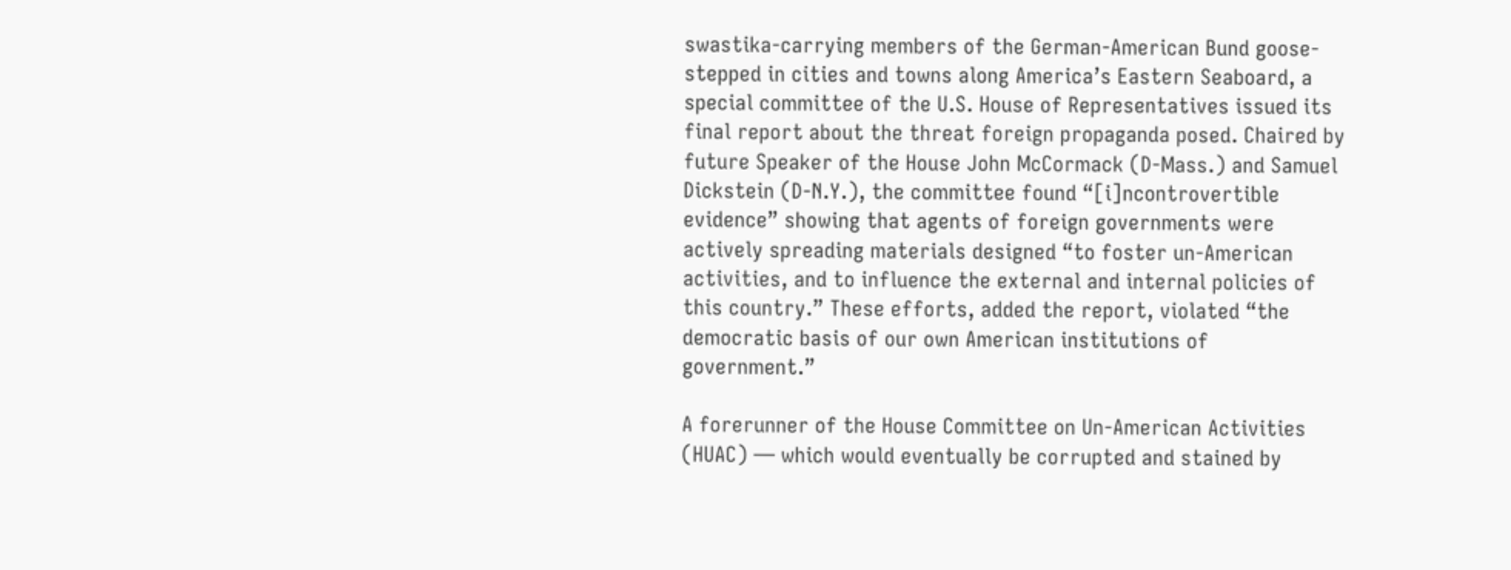swastika-carrying members of the German-American Bund goose-stepped in cities and towns along America’s Eastern Seaboard, a special committee of the U.S. House of Representatives issued its final report about the threat foreign propaganda posed. Chaired by future Speaker of the House John McCormack (D-Mass.) and Samuel Dickstein (D-N.Y.), the committee found “[i]ncontrovertible evidence” showing that agents of foreign governments were actively spreading materials designed “to foster un-American activities, and to influence the external and internal policies of this country.” These efforts, added the report, violated “the democratic basis of our own American institutions of government.”

A forerunner of the House Committee on Un-American Activities (HUAC) — which would eventually be corrupted and stained by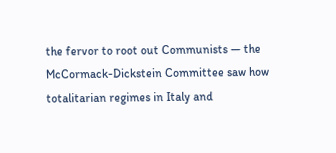the fervor to root out Communists — the McCormack-Dickstein Committee saw how totalitarian regimes in Italy and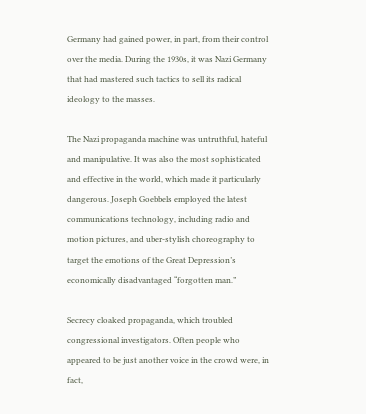Germany had gained power, in part, from their control over the media. During the 1930s, it was Nazi Germany that had mastered such tactics to sell its radical ideology to the masses.

The Nazi propaganda machine was untruthful, hateful and manipulative. It was also the most sophisticated and effective in the world, which made it particularly dangerous. Joseph Goebbels employed the latest communications technology, including radio and motion pictures, and uber-stylish choreography to target the emotions of the Great Depression’s economically disadvantaged “forgotten man.”

Secrecy cloaked propaganda, which troubled congressional investigators. Often people who appeared to be just another voice in the crowd were, in fact,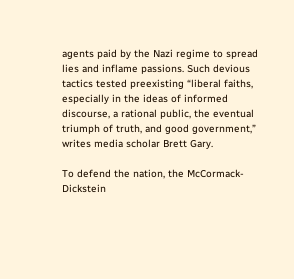agents paid by the Nazi regime to spread lies and inflame passions. Such devious tactics tested preexisting “liberal faiths, especially in the ideas of informed discourse, a rational public, the eventual triumph of truth, and good government,” writes media scholar Brett Gary.

To defend the nation, the McCormack-Dickstein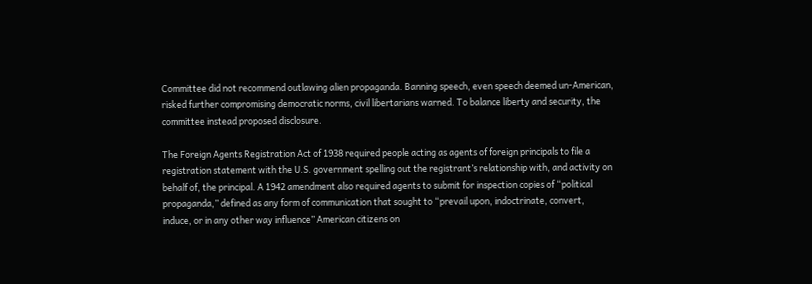Committee did not recommend outlawing alien propaganda. Banning speech, even speech deemed un-American, risked further compromising democratic norms, civil libertarians warned. To balance liberty and security, the committee instead proposed disclosure.

The Foreign Agents Registration Act of 1938 required people acting as agents of foreign principals to file a registration statement with the U.S. government spelling out the registrant’s relationship with, and activity on behalf of, the principal. A 1942 amendment also required agents to submit for inspection copies of “political propaganda,” defined as any form of communication that sought to “prevail upon, indoctrinate, convert, induce, or in any other way influence” American citizens on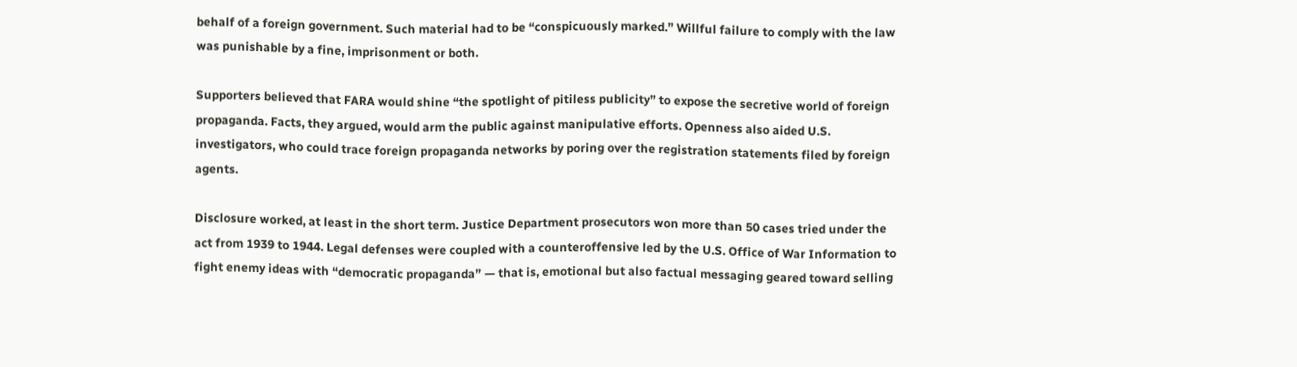behalf of a foreign government. Such material had to be “conspicuously marked.” Willful failure to comply with the law was punishable by a fine, imprisonment or both.

Supporters believed that FARA would shine “the spotlight of pitiless publicity” to expose the secretive world of foreign propaganda. Facts, they argued, would arm the public against manipulative efforts. Openness also aided U.S. investigators, who could trace foreign propaganda networks by poring over the registration statements filed by foreign agents.

Disclosure worked, at least in the short term. Justice Department prosecutors won more than 50 cases tried under the act from 1939 to 1944. Legal defenses were coupled with a counteroffensive led by the U.S. Office of War Information to fight enemy ideas with “democratic propaganda” — that is, emotional but also factual messaging geared toward selling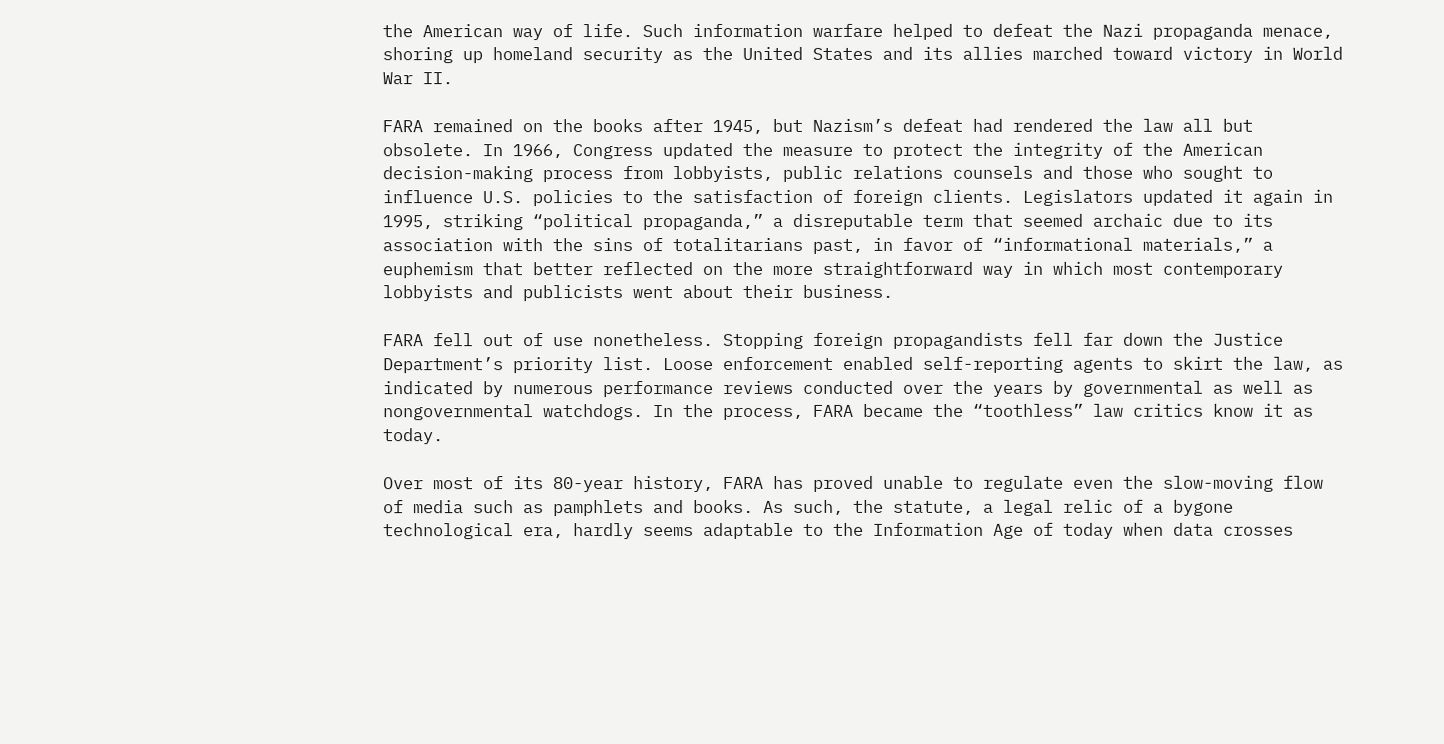the American way of life. Such information warfare helped to defeat the Nazi propaganda menace, shoring up homeland security as the United States and its allies marched toward victory in World War II.

FARA remained on the books after 1945, but Nazism’s defeat had rendered the law all but obsolete. In 1966, Congress updated the measure to protect the integrity of the American decision-making process from lobbyists, public relations counsels and those who sought to influence U.S. policies to the satisfaction of foreign clients. Legislators updated it again in 1995, striking “political propaganda,” a disreputable term that seemed archaic due to its association with the sins of totalitarians past, in favor of “informational materials,” a euphemism that better reflected on the more straightforward way in which most contemporary lobbyists and publicists went about their business.

FARA fell out of use nonetheless. Stopping foreign propagandists fell far down the Justice Department’s priority list. Loose enforcement enabled self-reporting agents to skirt the law, as indicated by numerous performance reviews conducted over the years by governmental as well as nongovernmental watchdogs. In the process, FARA became the “toothless” law critics know it as today.

Over most of its 80-year history, FARA has proved unable to regulate even the slow-moving flow of media such as pamphlets and books. As such, the statute, a legal relic of a bygone technological era, hardly seems adaptable to the Information Age of today when data crosses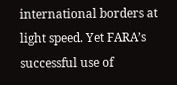international borders at light speed. Yet FARA’s successful use of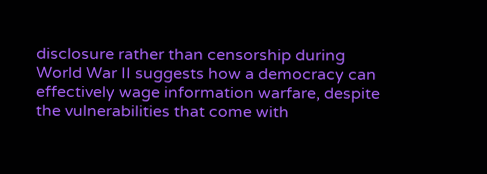disclosure rather than censorship during World War II suggests how a democracy can effectively wage information warfare, despite the vulnerabilities that come with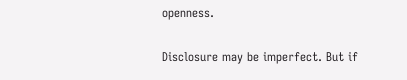openness.

Disclosure may be imperfect. But if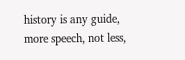history is any guide, more speech, not less,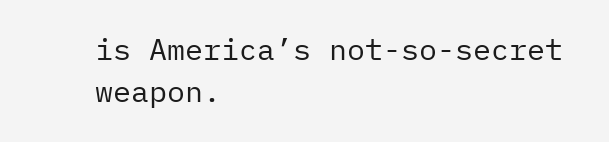is America’s not-so-secret weapon.